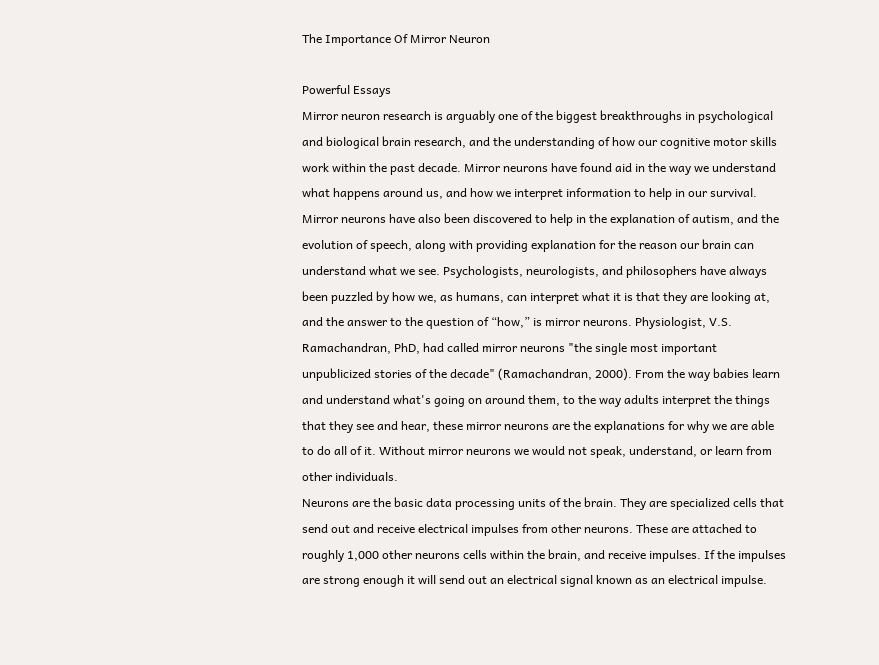The Importance Of Mirror Neuron

Powerful Essays
Mirror neuron research is arguably one of the biggest breakthroughs in psychological and biological brain research, and the understanding of how our cognitive motor skills work within the past decade. Mirror neurons have found aid in the way we understand what happens around us, and how we interpret information to help in our survival. Mirror neurons have also been discovered to help in the explanation of autism, and the evolution of speech, along with providing explanation for the reason our brain can understand what we see. Psychologists, neurologists, and philosophers have always been puzzled by how we, as humans, can interpret what it is that they are looking at, and the answer to the question of “how,” is mirror neurons. Physiologist, V.S. Ramachandran, PhD, had called mirror neurons "the single most important unpublicized stories of the decade" (Ramachandran, 2000). From the way babies learn and understand what's going on around them, to the way adults interpret the things that they see and hear, these mirror neurons are the explanations for why we are able to do all of it. Without mirror neurons we would not speak, understand, or learn from other individuals.
Neurons are the basic data processing units of the brain. They are specialized cells that send out and receive electrical impulses from other neurons. These are attached to roughly 1,000 other neurons cells within the brain, and receive impulses. If the impulses are strong enough it will send out an electrical signal known as an electrical impulse.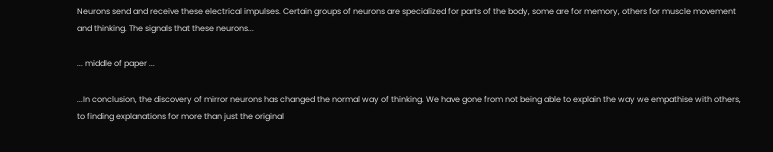Neurons send and receive these electrical impulses. Certain groups of neurons are specialized for parts of the body, some are for memory, others for muscle movement and thinking. The signals that these neurons...

... middle of paper ...

...In conclusion, the discovery of mirror neurons has changed the normal way of thinking. We have gone from not being able to explain the way we empathise with others, to finding explanations for more than just the original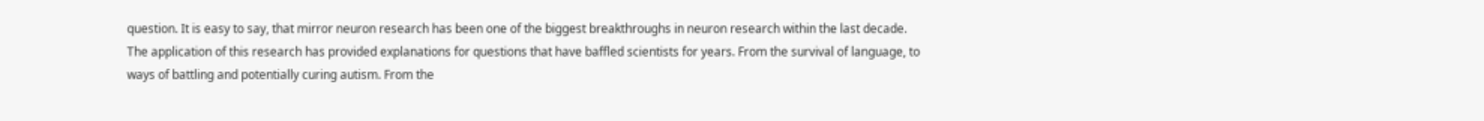question. It is easy to say, that mirror neuron research has been one of the biggest breakthroughs in neuron research within the last decade. The application of this research has provided explanations for questions that have baffled scientists for years. From the survival of language, to ways of battling and potentially curing autism. From the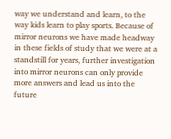way we understand and learn, to the way kids learn to play sports. Because of mirror neurons we have made headway in these fields of study that we were at a standstill for years, further investigation into mirror neurons can only provide more answers and lead us into the future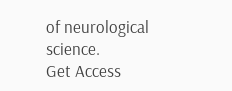of neurological science.
Get Access